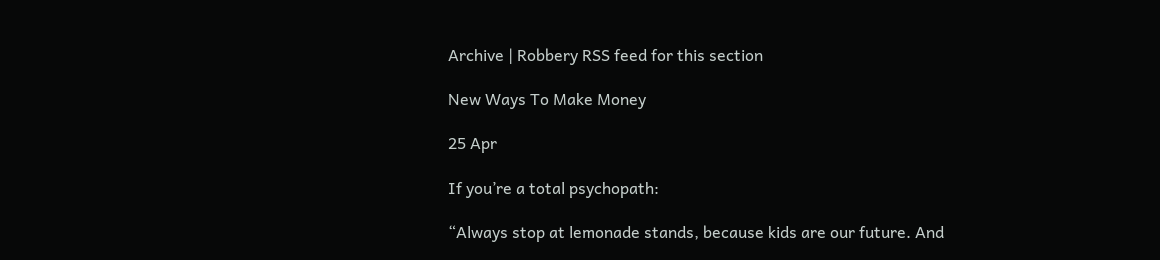Archive | Robbery RSS feed for this section

New Ways To Make Money

25 Apr

If you’re a total psychopath:

“Always stop at lemonade stands, because kids are our future. And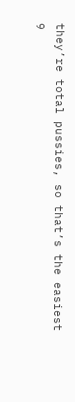they’re total pussies, so that’s the easiest 9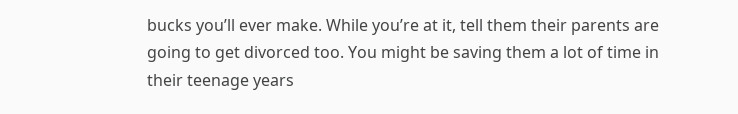bucks you’ll ever make. While you’re at it, tell them their parents are going to get divorced too. You might be saving them a lot of time in their teenage years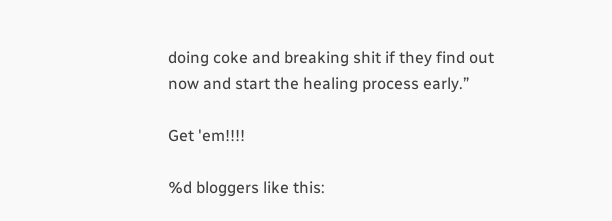doing coke and breaking shit if they find out now and start the healing process early.”

Get 'em!!!!

%d bloggers like this: